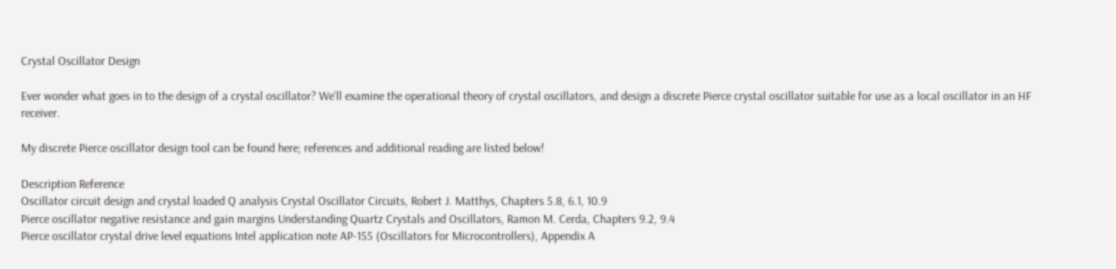Crystal Oscillator Design

Ever wonder what goes in to the design of a crystal oscillator? We’ll examine the operational theory of crystal oscillators, and design a discrete Pierce crystal oscillator suitable for use as a local oscillator in an HF receiver.

My discrete Pierce oscillator design tool can be found here; references and additional reading are listed below!

Description Reference
Oscillator circuit design and crystal loaded Q analysis Crystal Oscillator Circuits, Robert J. Matthys, Chapters 5.8, 6.1, 10.9
Pierce oscillator negative resistance and gain margins Understanding Quartz Crystals and Oscillators, Ramon M. Cerda, Chapters 9.2, 9.4
Pierce oscillator crystal drive level equations Intel application note AP-155 (Oscillators for Microcontrollers), Appendix A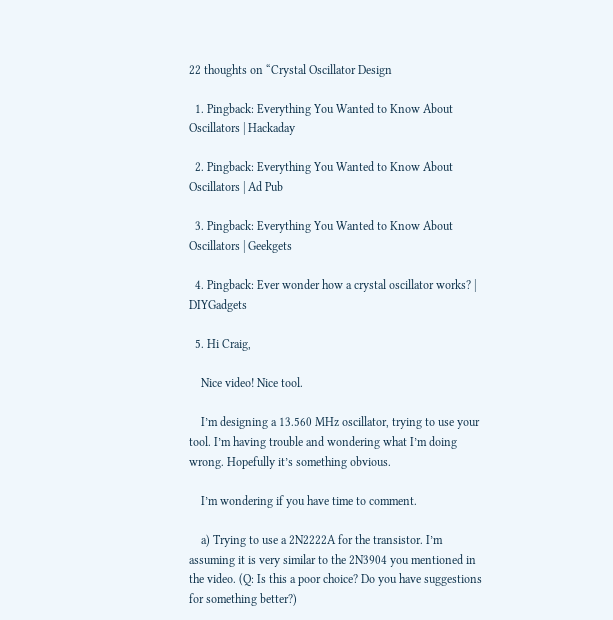22 thoughts on “Crystal Oscillator Design

  1. Pingback: Everything You Wanted to Know About Oscillators | Hackaday

  2. Pingback: Everything You Wanted to Know About Oscillators | Ad Pub

  3. Pingback: Everything You Wanted to Know About Oscillators | Geekgets

  4. Pingback: Ever wonder how a crystal oscillator works? | DIYGadgets

  5. Hi Craig,

    Nice video! Nice tool.

    I’m designing a 13.560 MHz oscillator, trying to use your tool. I’m having trouble and wondering what I’m doing wrong. Hopefully it’s something obvious.

    I’m wondering if you have time to comment.

    a) Trying to use a 2N2222A for the transistor. I’m assuming it is very similar to the 2N3904 you mentioned in the video. (Q: Is this a poor choice? Do you have suggestions for something better?)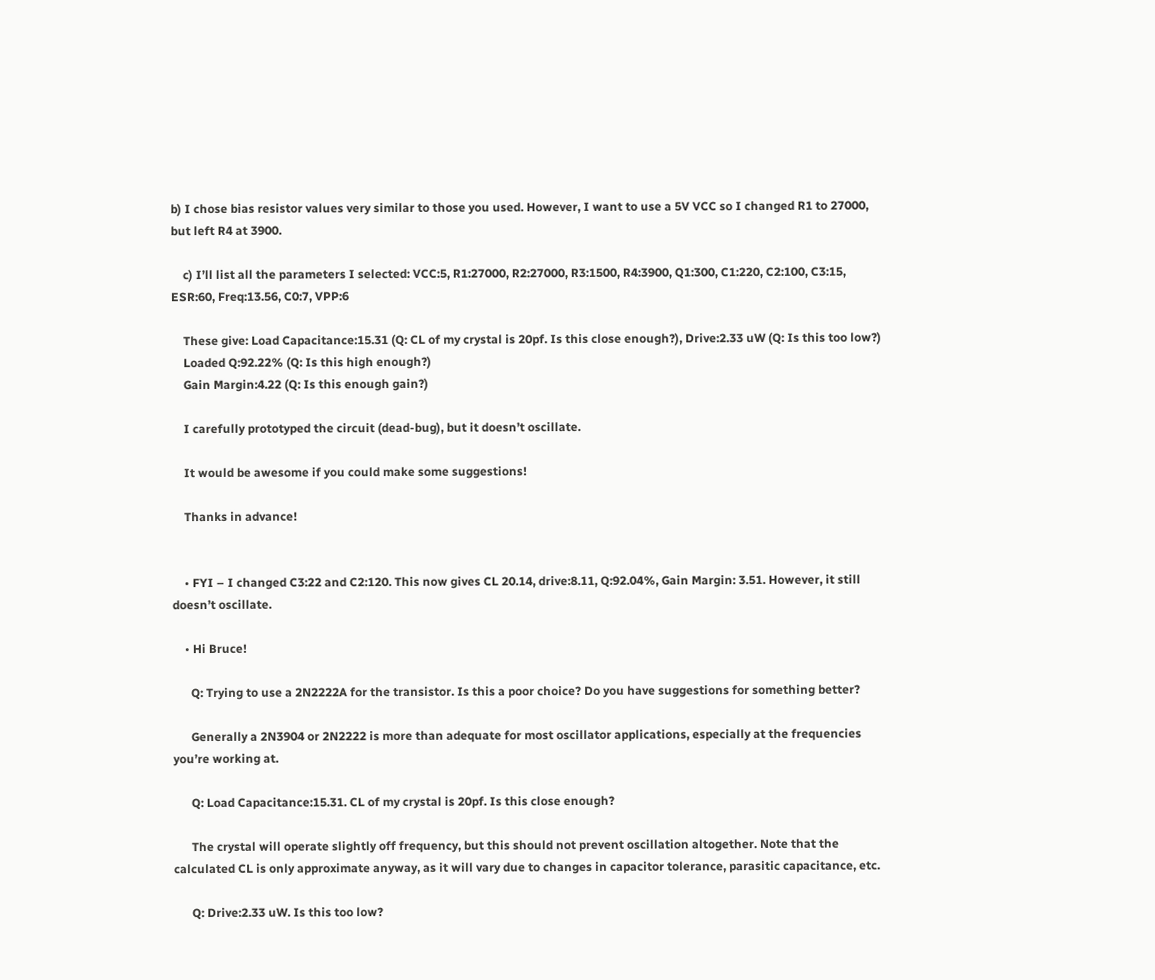b) I chose bias resistor values very similar to those you used. However, I want to use a 5V VCC so I changed R1 to 27000, but left R4 at 3900.

    c) I’ll list all the parameters I selected: VCC:5, R1:27000, R2:27000, R3:1500, R4:3900, Q1:300, C1:220, C2:100, C3:15, ESR:60, Freq:13.56, C0:7, VPP:6

    These give: Load Capacitance:15.31 (Q: CL of my crystal is 20pf. Is this close enough?), Drive:2.33 uW (Q: Is this too low?)
    Loaded Q:92.22% (Q: Is this high enough?)
    Gain Margin:4.22 (Q: Is this enough gain?)

    I carefully prototyped the circuit (dead-bug), but it doesn’t oscillate.

    It would be awesome if you could make some suggestions!

    Thanks in advance!


    • FYI – I changed C3:22 and C2:120. This now gives CL 20.14, drive:8.11, Q:92.04%, Gain Margin: 3.51. However, it still doesn’t oscillate.

    • Hi Bruce!

      Q: Trying to use a 2N2222A for the transistor. Is this a poor choice? Do you have suggestions for something better?

      Generally a 2N3904 or 2N2222 is more than adequate for most oscillator applications, especially at the frequencies you’re working at.

      Q: Load Capacitance:15.31. CL of my crystal is 20pf. Is this close enough?

      The crystal will operate slightly off frequency, but this should not prevent oscillation altogether. Note that the calculated CL is only approximate anyway, as it will vary due to changes in capacitor tolerance, parasitic capacitance, etc.

      Q: Drive:2.33 uW. Is this too low?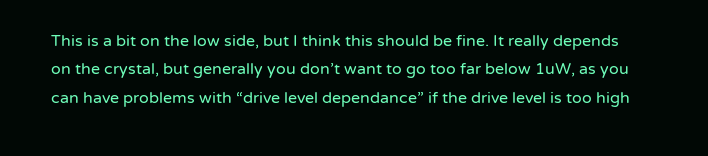This is a bit on the low side, but I think this should be fine. It really depends on the crystal, but generally you don’t want to go too far below 1uW, as you can have problems with “drive level dependance” if the drive level is too high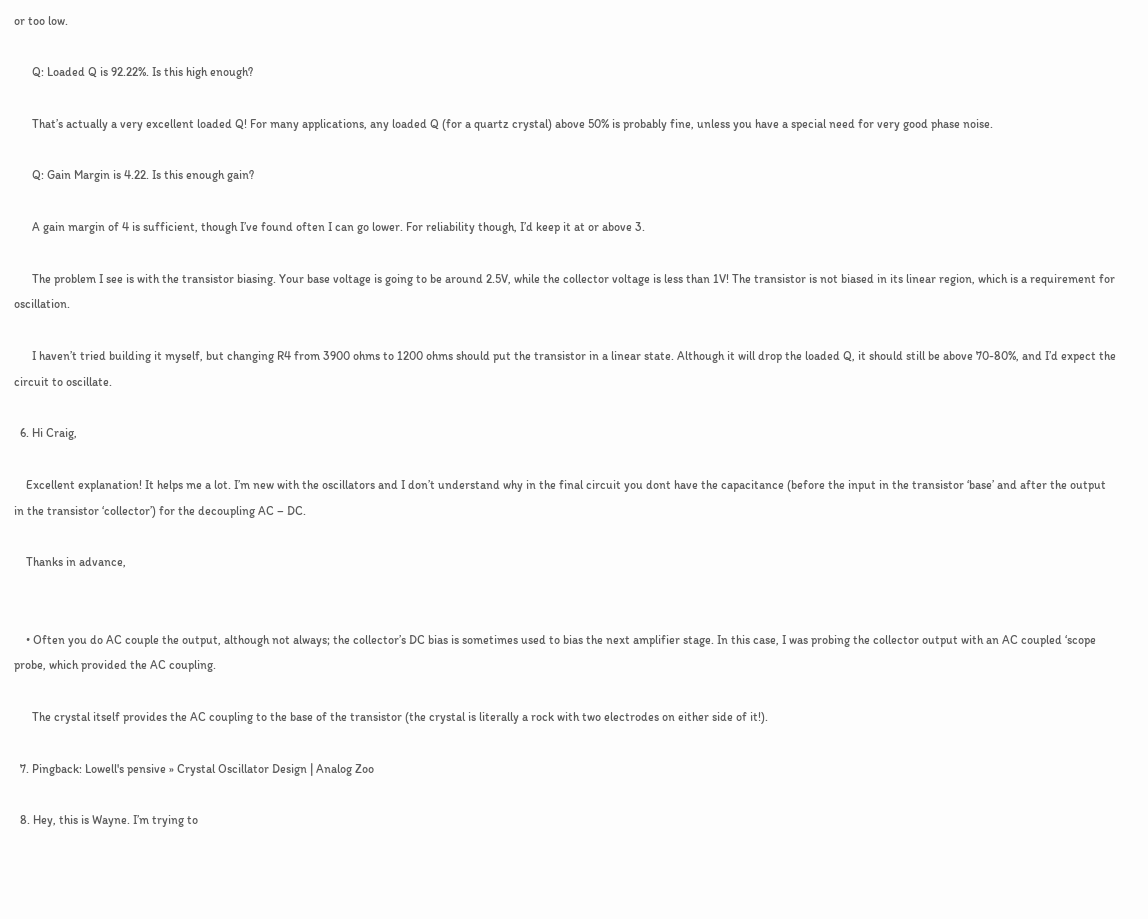or too low.

      Q: Loaded Q is 92.22%. Is this high enough?

      That’s actually a very excellent loaded Q! For many applications, any loaded Q (for a quartz crystal) above 50% is probably fine, unless you have a special need for very good phase noise.

      Q: Gain Margin is 4.22. Is this enough gain?

      A gain margin of 4 is sufficient, though I’ve found often I can go lower. For reliability though, I’d keep it at or above 3.

      The problem I see is with the transistor biasing. Your base voltage is going to be around 2.5V, while the collector voltage is less than 1V! The transistor is not biased in its linear region, which is a requirement for oscillation.

      I haven’t tried building it myself, but changing R4 from 3900 ohms to 1200 ohms should put the transistor in a linear state. Although it will drop the loaded Q, it should still be above 70-80%, and I’d expect the circuit to oscillate.

  6. Hi Craig,

    Excellent explanation! It helps me a lot. I’m new with the oscillators and I don’t understand why in the final circuit you dont have the capacitance (before the input in the transistor ‘base’ and after the output in the transistor ‘collector’) for the decoupling AC – DC.

    Thanks in advance,


    • Often you do AC couple the output, although not always; the collector’s DC bias is sometimes used to bias the next amplifier stage. In this case, I was probing the collector output with an AC coupled ‘scope probe, which provided the AC coupling.

      The crystal itself provides the AC coupling to the base of the transistor (the crystal is literally a rock with two electrodes on either side of it!).

  7. Pingback: Lowell's pensive » Crystal Oscillator Design | Analog Zoo

  8. Hey, this is Wayne. I’m trying to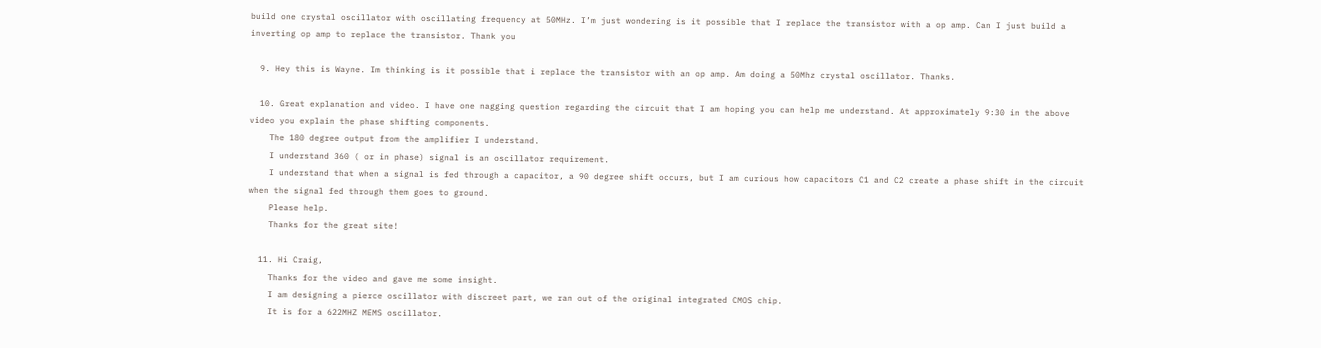build one crystal oscillator with oscillating frequency at 50MHz. I’m just wondering is it possible that I replace the transistor with a op amp. Can I just build a inverting op amp to replace the transistor. Thank you

  9. Hey this is Wayne. Im thinking is it possible that i replace the transistor with an op amp. Am doing a 50Mhz crystal oscillator. Thanks.

  10. Great explanation and video. I have one nagging question regarding the circuit that I am hoping you can help me understand. At approximately 9:30 in the above video you explain the phase shifting components.
    The 180 degree output from the amplifier I understand.
    I understand 360 ( or in phase) signal is an oscillator requirement.
    I understand that when a signal is fed through a capacitor, a 90 degree shift occurs, but I am curious how capacitors C1 and C2 create a phase shift in the circuit when the signal fed through them goes to ground.
    Please help.
    Thanks for the great site!

  11. Hi Craig,
    Thanks for the video and gave me some insight.
    I am designing a pierce oscillator with discreet part, we ran out of the original integrated CMOS chip.
    It is for a 622MHZ MEMS oscillator.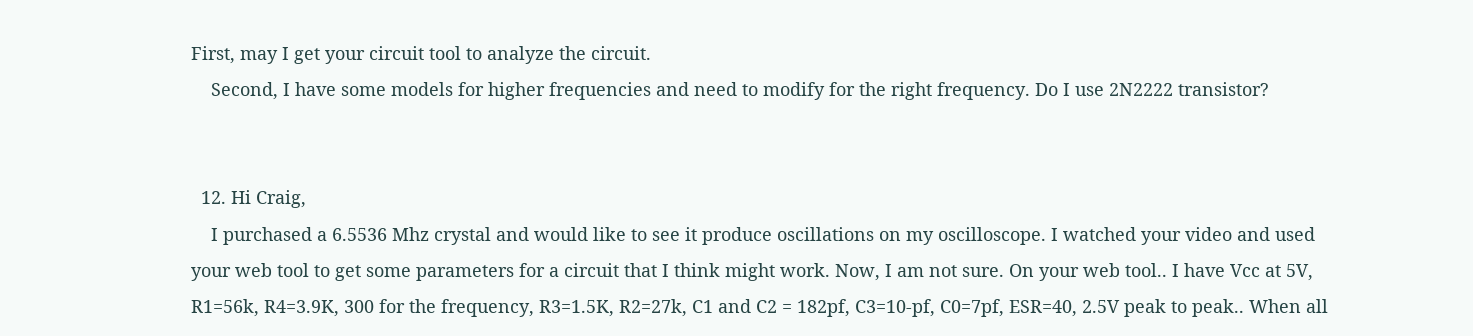First, may I get your circuit tool to analyze the circuit.
    Second, I have some models for higher frequencies and need to modify for the right frequency. Do I use 2N2222 transistor?


  12. Hi Craig,
    I purchased a 6.5536 Mhz crystal and would like to see it produce oscillations on my oscilloscope. I watched your video and used your web tool to get some parameters for a circuit that I think might work. Now, I am not sure. On your web tool.. I have Vcc at 5V, R1=56k, R4=3.9K, 300 for the frequency, R3=1.5K, R2=27k, C1 and C2 = 182pf, C3=10-pf, C0=7pf, ESR=40, 2.5V peak to peak.. When all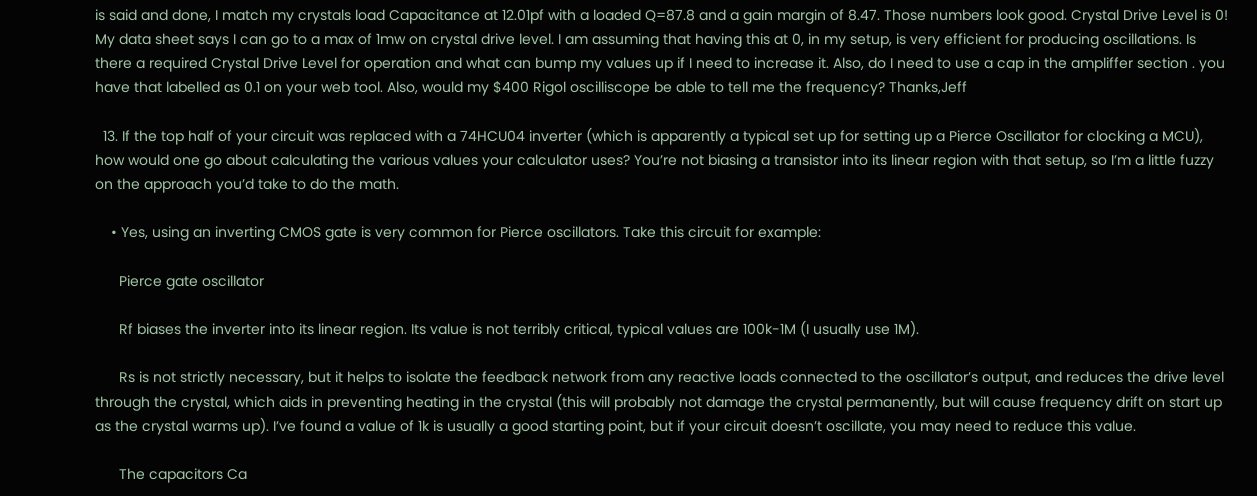is said and done, I match my crystals load Capacitance at 12.01pf with a loaded Q=87.8 and a gain margin of 8.47. Those numbers look good. Crystal Drive Level is 0! My data sheet says I can go to a max of 1mw on crystal drive level. I am assuming that having this at 0, in my setup, is very efficient for producing oscillations. Is there a required Crystal Drive Level for operation and what can bump my values up if I need to increase it. Also, do I need to use a cap in the ampliffer section . you have that labelled as 0.1 on your web tool. Also, would my $400 Rigol oscilliscope be able to tell me the frequency? Thanks,Jeff

  13. If the top half of your circuit was replaced with a 74HCU04 inverter (which is apparently a typical set up for setting up a Pierce Oscillator for clocking a MCU), how would one go about calculating the various values your calculator uses? You’re not biasing a transistor into its linear region with that setup, so I’m a little fuzzy on the approach you’d take to do the math.

    • Yes, using an inverting CMOS gate is very common for Pierce oscillators. Take this circuit for example:

      Pierce gate oscillator

      Rf biases the inverter into its linear region. Its value is not terribly critical, typical values are 100k-1M (I usually use 1M).

      Rs is not strictly necessary, but it helps to isolate the feedback network from any reactive loads connected to the oscillator’s output, and reduces the drive level through the crystal, which aids in preventing heating in the crystal (this will probably not damage the crystal permanently, but will cause frequency drift on start up as the crystal warms up). I’ve found a value of 1k is usually a good starting point, but if your circuit doesn’t oscillate, you may need to reduce this value.

      The capacitors Ca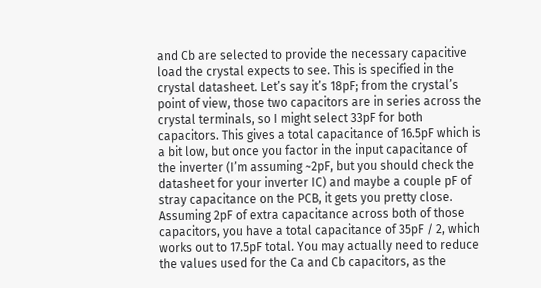and Cb are selected to provide the necessary capacitive load the crystal expects to see. This is specified in the crystal datasheet. Let’s say it’s 18pF; from the crystal’s point of view, those two capacitors are in series across the crystal terminals, so I might select 33pF for both capacitors. This gives a total capacitance of 16.5pF which is a bit low, but once you factor in the input capacitance of the inverter (I’m assuming ~2pF, but you should check the datasheet for your inverter IC) and maybe a couple pF of stray capacitance on the PCB, it gets you pretty close. Assuming 2pF of extra capacitance across both of those capacitors, you have a total capacitance of 35pF / 2, which works out to 17.5pF total. You may actually need to reduce the values used for the Ca and Cb capacitors, as the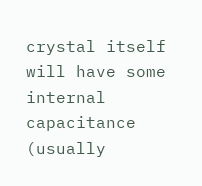crystal itself will have some internal capacitance (usually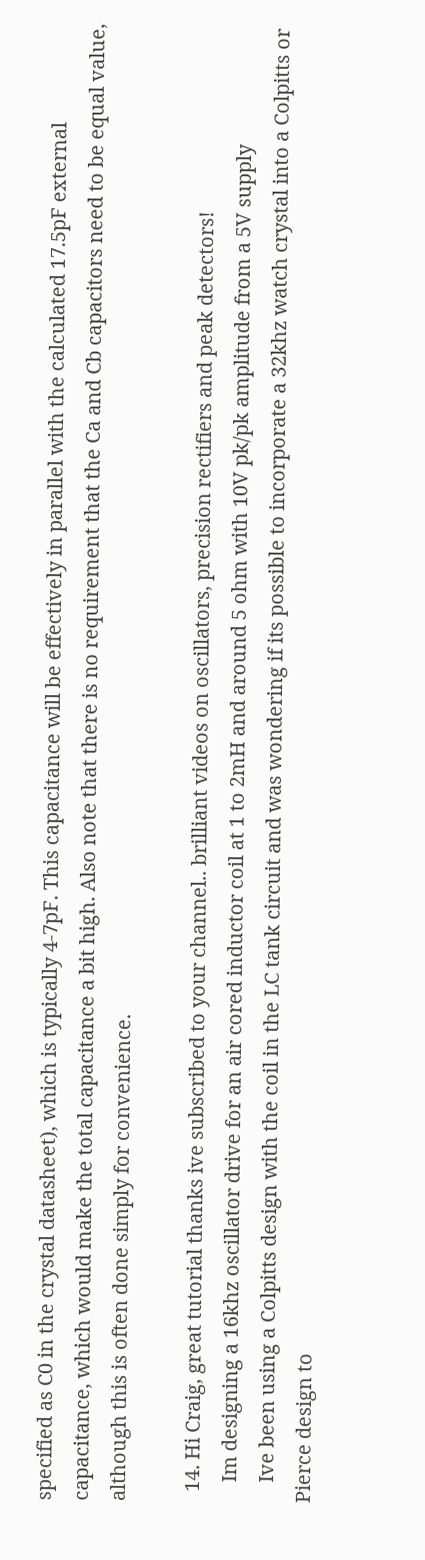specified as C0 in the crystal datasheet), which is typically 4-7pF. This capacitance will be effectively in parallel with the calculated 17.5pF external capacitance, which would make the total capacitance a bit high. Also note that there is no requirement that the Ca and Cb capacitors need to be equal value, although this is often done simply for convenience.

  14. Hi Craig, great tutorial thanks ive subscribed to your channel.. brilliant videos on oscillators, precision rectifiers and peak detectors!
    Im designing a 16khz oscillator drive for an air cored inductor coil at 1 to 2mH and around 5 ohm with 10V pk/pk amplitude from a 5V supply
    Ive been using a Colpitts design with the coil in the LC tank circuit and was wondering if its possible to incorporate a 32khz watch crystal into a Colpitts or Pierce design to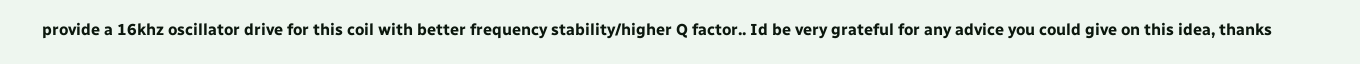provide a 16khz oscillator drive for this coil with better frequency stability/higher Q factor.. Id be very grateful for any advice you could give on this idea, thanks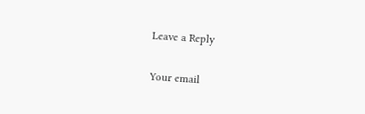Leave a Reply

Your email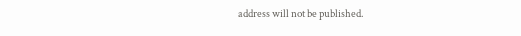address will not be published.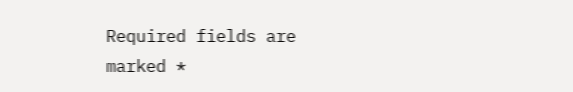Required fields are marked *